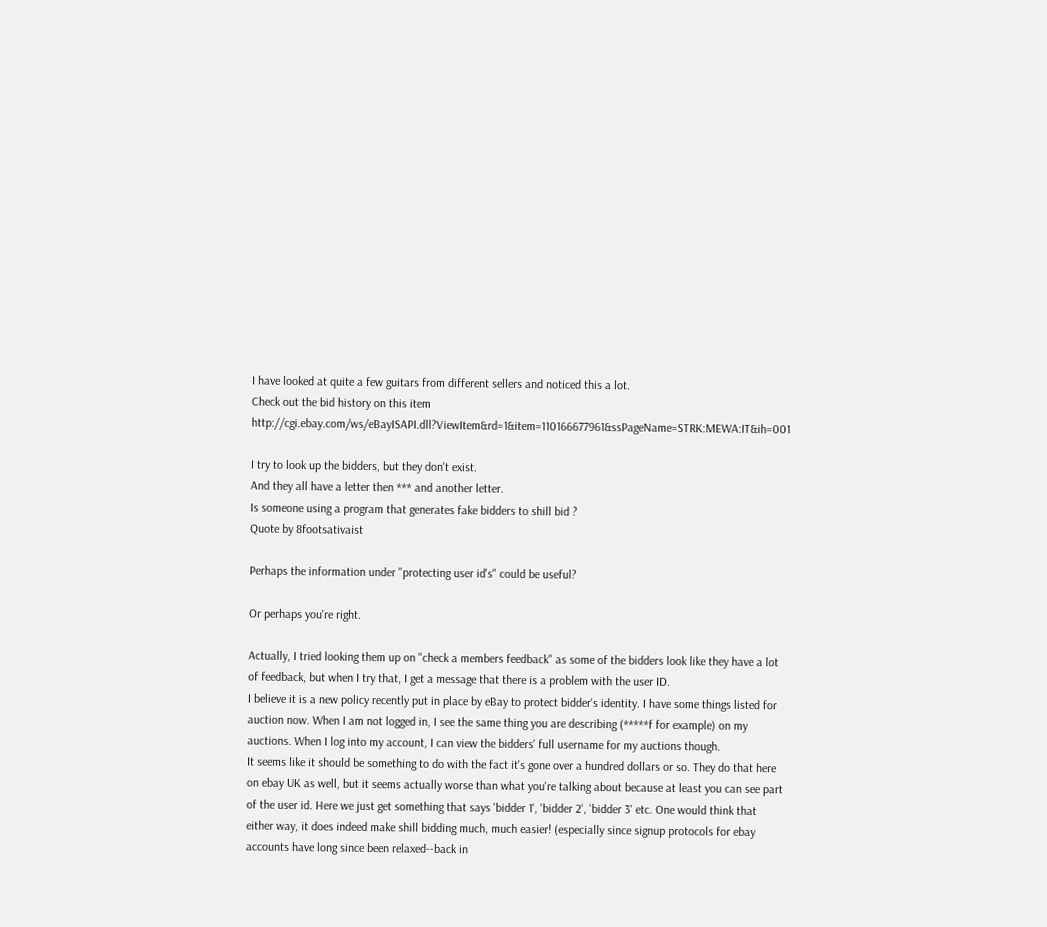I have looked at quite a few guitars from different sellers and noticed this a lot.
Check out the bid history on this item http://cgi.ebay.com/ws/eBayISAPI.dll?ViewItem&rd=1&item=110166677961&ssPageName=STRK:MEWA:IT&ih=001

I try to look up the bidders, but they don't exist.
And they all have a letter then *** and another letter.
Is someone using a program that generates fake bidders to shill bid ?
Quote by 8footsativaist

Perhaps the information under "protecting user id's" could be useful?

Or perhaps you're right.

Actually, I tried looking them up on "check a members feedback" as some of the bidders look like they have a lot of feedback, but when I try that, I get a message that there is a problem with the user ID.
I believe it is a new policy recently put in place by eBay to protect bidder's identity. I have some things listed for auction now. When I am not logged in, I see the same thing you are describing (*****f for example) on my auctions. When I log into my account, I can view the bidders' full username for my auctions though.
It seems like it should be something to do with the fact it's gone over a hundred dollars or so. They do that here on ebay UK as well, but it seems actually worse than what you're talking about because at least you can see part of the user id. Here we just get something that says 'bidder 1', 'bidder 2', 'bidder 3' etc. One would think that either way, it does indeed make shill bidding much, much easier! (especially since signup protocols for ebay accounts have long since been relaxed--back in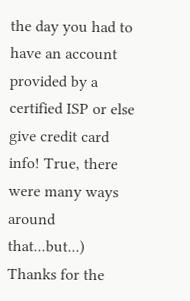the day you had to have an account provided by a certified ISP or else give credit card info! True, there were many ways around that...but...)
Thanks for the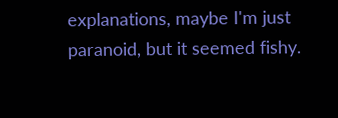explanations, maybe I'm just paranoid, but it seemed fishy.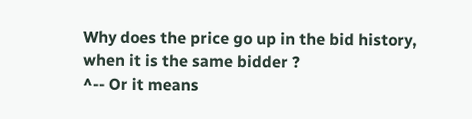Why does the price go up in the bid history, when it is the same bidder ?
^-- Or it means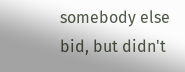somebody else bid, but didn't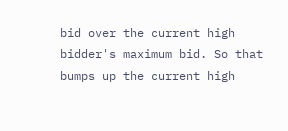bid over the current high bidder's maximum bid. So that bumps up the current high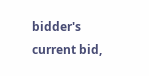bidder's current bid,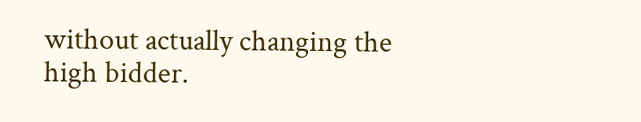without actually changing the high bidder.